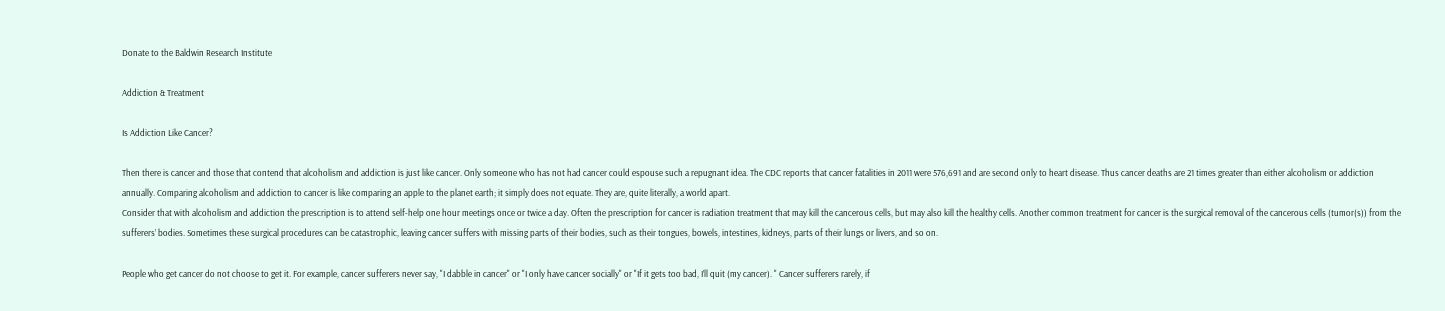Donate to the Baldwin Research Institute

Addiction & Treatment

Is Addiction Like Cancer?

Then there is cancer and those that contend that alcoholism and addiction is just like cancer. Only someone who has not had cancer could espouse such a repugnant idea. The CDC reports that cancer fatalities in 2011 were 576,691 and are second only to heart disease. Thus cancer deaths are 21 times greater than either alcoholism or addiction annually. Comparing alcoholism and addiction to cancer is like comparing an apple to the planet earth; it simply does not equate. They are, quite literally, a world apart.
Consider that with alcoholism and addiction the prescription is to attend self-help one hour meetings once or twice a day. Often the prescription for cancer is radiation treatment that may kill the cancerous cells, but may also kill the healthy cells. Another common treatment for cancer is the surgical removal of the cancerous cells (tumor(s)) from the sufferers’ bodies. Sometimes these surgical procedures can be catastrophic, leaving cancer suffers with missing parts of their bodies, such as their tongues, bowels, intestines, kidneys, parts of their lungs or livers, and so on.

People who get cancer do not choose to get it. For example, cancer sufferers never say, "I dabble in cancer" or "I only have cancer socially" or "If it gets too bad, I’ll quit (my cancer). " Cancer sufferers rarely, if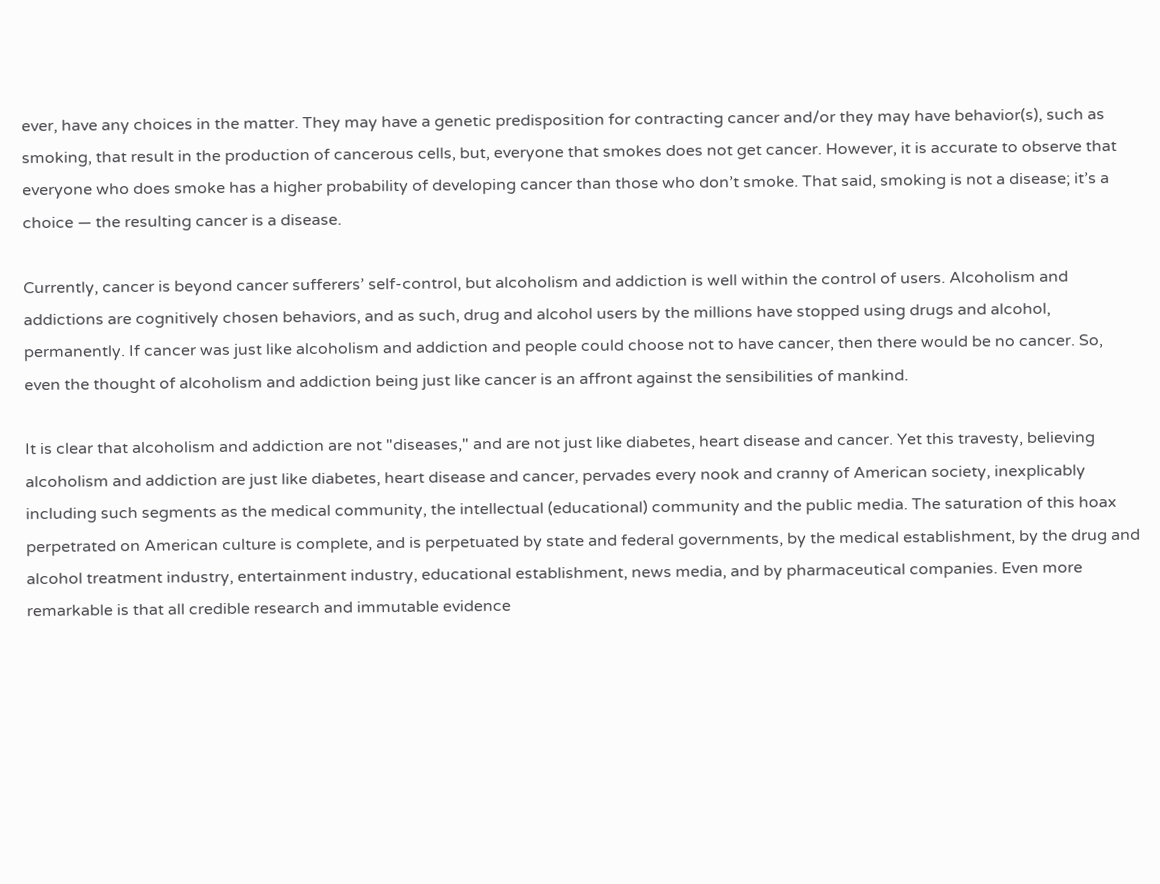ever, have any choices in the matter. They may have a genetic predisposition for contracting cancer and/or they may have behavior(s), such as smoking, that result in the production of cancerous cells, but, everyone that smokes does not get cancer. However, it is accurate to observe that everyone who does smoke has a higher probability of developing cancer than those who don’t smoke. That said, smoking is not a disease; it’s a choice — the resulting cancer is a disease.

Currently, cancer is beyond cancer sufferers’ self-control, but alcoholism and addiction is well within the control of users. Alcoholism and addictions are cognitively chosen behaviors, and as such, drug and alcohol users by the millions have stopped using drugs and alcohol, permanently. If cancer was just like alcoholism and addiction and people could choose not to have cancer, then there would be no cancer. So, even the thought of alcoholism and addiction being just like cancer is an affront against the sensibilities of mankind.

It is clear that alcoholism and addiction are not "diseases," and are not just like diabetes, heart disease and cancer. Yet this travesty, believing alcoholism and addiction are just like diabetes, heart disease and cancer, pervades every nook and cranny of American society, inexplicably including such segments as the medical community, the intellectual (educational) community and the public media. The saturation of this hoax perpetrated on American culture is complete, and is perpetuated by state and federal governments, by the medical establishment, by the drug and alcohol treatment industry, entertainment industry, educational establishment, news media, and by pharmaceutical companies. Even more remarkable is that all credible research and immutable evidence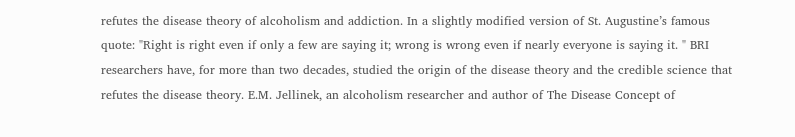refutes the disease theory of alcoholism and addiction. In a slightly modified version of St. Augustine’s famous quote: "Right is right even if only a few are saying it; wrong is wrong even if nearly everyone is saying it. " BRI researchers have, for more than two decades, studied the origin of the disease theory and the credible science that refutes the disease theory. E.M. Jellinek, an alcoholism researcher and author of The Disease Concept of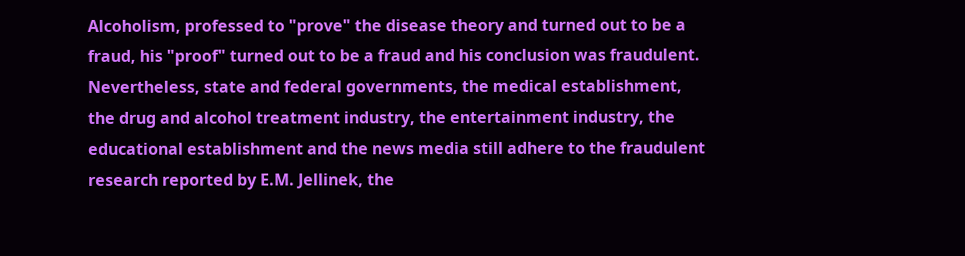Alcoholism, professed to "prove" the disease theory and turned out to be a fraud, his "proof" turned out to be a fraud and his conclusion was fraudulent. Nevertheless, state and federal governments, the medical establishment, the drug and alcohol treatment industry, the entertainment industry, the educational establishment and the news media still adhere to the fraudulent research reported by E.M. Jellinek, the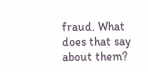fraud. What does that say about them?